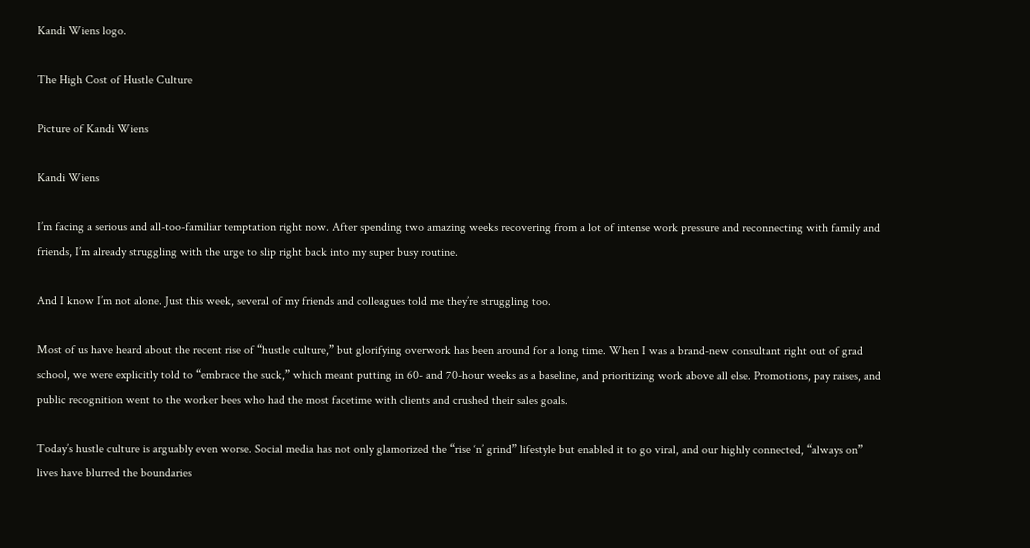Kandi Wiens logo.

The High Cost of Hustle Culture

Picture of Kandi Wiens

Kandi Wiens

I’m facing a serious and all-too-familiar temptation right now. After spending two amazing weeks recovering from a lot of intense work pressure and reconnecting with family and friends, I’m already struggling with the urge to slip right back into my super busy routine.

And I know I’m not alone. Just this week, several of my friends and colleagues told me they’re struggling too.

Most of us have heard about the recent rise of “hustle culture,” but glorifying overwork has been around for a long time. When I was a brand-new consultant right out of grad school, we were explicitly told to “embrace the suck,” which meant putting in 60- and 70-hour weeks as a baseline, and prioritizing work above all else. Promotions, pay raises, and public recognition went to the worker bees who had the most facetime with clients and crushed their sales goals.

Today’s hustle culture is arguably even worse. Social media has not only glamorized the “rise ‘n’ grind” lifestyle but enabled it to go viral, and our highly connected, “always on” lives have blurred the boundaries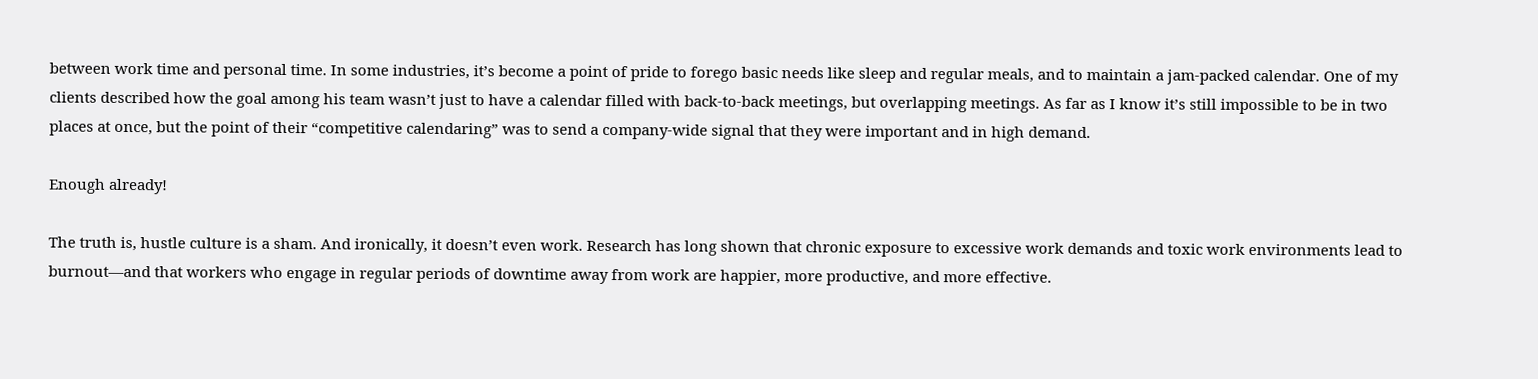between work time and personal time. In some industries, it’s become a point of pride to forego basic needs like sleep and regular meals, and to maintain a jam-packed calendar. One of my clients described how the goal among his team wasn’t just to have a calendar filled with back-to-back meetings, but overlapping meetings. As far as I know it’s still impossible to be in two places at once, but the point of their “competitive calendaring” was to send a company-wide signal that they were important and in high demand.

Enough already!

The truth is, hustle culture is a sham. And ironically, it doesn’t even work. Research has long shown that chronic exposure to excessive work demands and toxic work environments lead to burnout—and that workers who engage in regular periods of downtime away from work are happier, more productive, and more effective.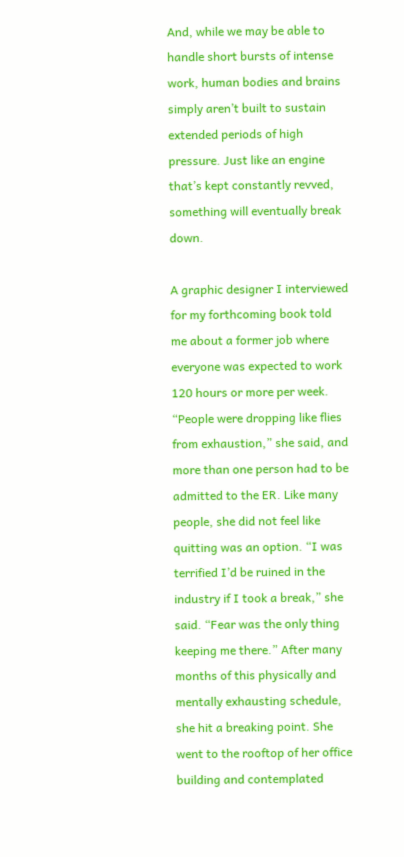And, while we may be able to handle short bursts of intense work, human bodies and brains simply aren’t built to sustain extended periods of high pressure. Just like an engine that’s kept constantly revved, something will eventually break down.

A graphic designer I interviewed for my forthcoming book told me about a former job where everyone was expected to work 120 hours or more per week. “People were dropping like flies from exhaustion,” she said, and more than one person had to be admitted to the ER. Like many people, she did not feel like quitting was an option. “I was terrified I’d be ruined in the industry if I took a break,” she said. “Fear was the only thing keeping me there.” After many months of this physically and mentally exhausting schedule, she hit a breaking point. She went to the rooftop of her office building and contemplated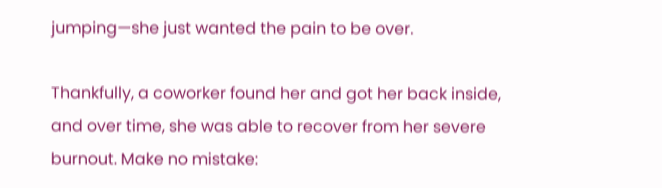jumping—she just wanted the pain to be over.

Thankfully, a coworker found her and got her back inside, and over time, she was able to recover from her severe burnout. Make no mistake: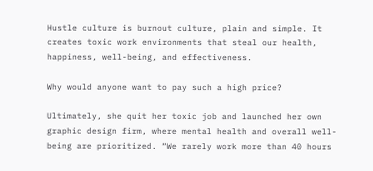Hustle culture is burnout culture, plain and simple. It creates toxic work environments that steal our health, happiness, well-being, and effectiveness.

Why would anyone want to pay such a high price?

Ultimately, she quit her toxic job and launched her own graphic design firm, where mental health and overall well-being are prioritized. “We rarely work more than 40 hours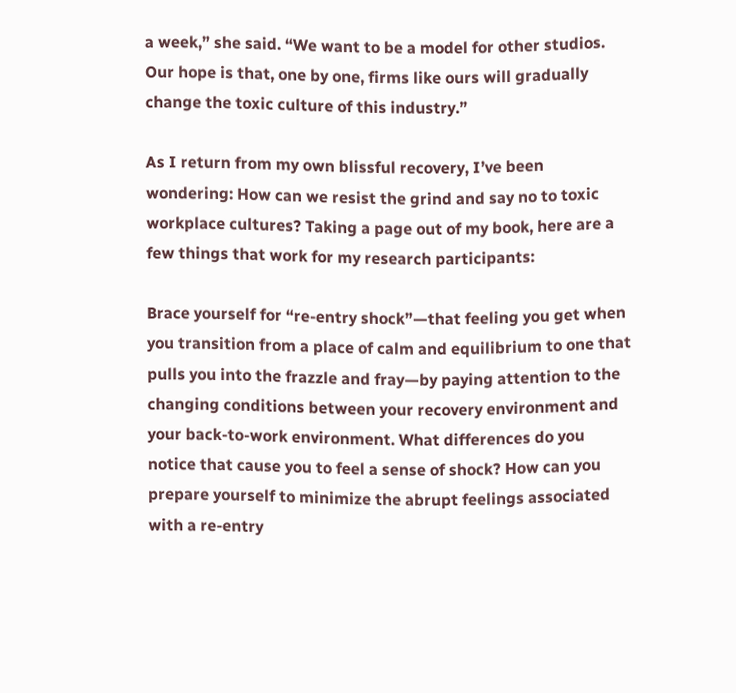a week,” she said. “We want to be a model for other studios. Our hope is that, one by one, firms like ours will gradually change the toxic culture of this industry.”

As I return from my own blissful recovery, I’ve been wondering: How can we resist the grind and say no to toxic workplace cultures? Taking a page out of my book, here are a few things that work for my research participants:

Brace yourself for “re-entry shock”—that feeling you get when you transition from a place of calm and equilibrium to one that pulls you into the frazzle and fray—by paying attention to the changing conditions between your recovery environment and your back-to-work environment. What differences do you notice that cause you to feel a sense of shock? How can you prepare yourself to minimize the abrupt feelings associated with a re-entry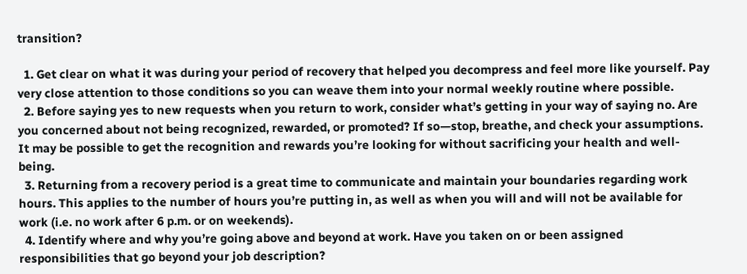transition?

  1. Get clear on what it was during your period of recovery that helped you decompress and feel more like yourself. Pay very close attention to those conditions so you can weave them into your normal weekly routine where possible.
  2. Before saying yes to new requests when you return to work, consider what’s getting in your way of saying no. Are you concerned about not being recognized, rewarded, or promoted? If so—stop, breathe, and check your assumptions. It may be possible to get the recognition and rewards you’re looking for without sacrificing your health and well-being.
  3. Returning from a recovery period is a great time to communicate and maintain your boundaries regarding work hours. This applies to the number of hours you’re putting in, as well as when you will and will not be available for work (i.e. no work after 6 p.m. or on weekends).
  4. Identify where and why you’re going above and beyond at work. Have you taken on or been assigned responsibilities that go beyond your job description?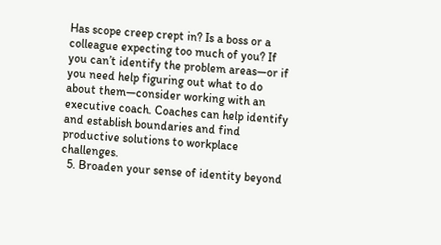Has scope creep crept in? Is a boss or a colleague expecting too much of you? If you can’t identify the problem areas—or if you need help figuring out what to do about them—consider working with an executive coach. Coaches can help identify and establish boundaries and find productive solutions to workplace challenges.
  5. Broaden your sense of identity beyond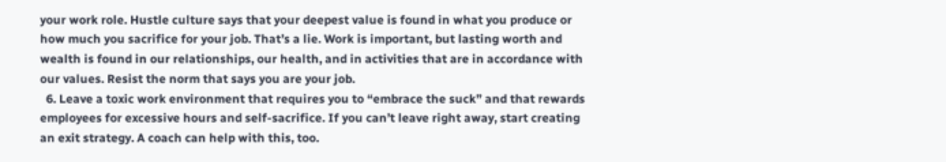your work role. Hustle culture says that your deepest value is found in what you produce or how much you sacrifice for your job. That’s a lie. Work is important, but lasting worth and wealth is found in our relationships, our health, and in activities that are in accordance with our values. Resist the norm that says you are your job.
  6. Leave a toxic work environment that requires you to “embrace the suck” and that rewards employees for excessive hours and self-sacrifice. If you can’t leave right away, start creating an exit strategy. A coach can help with this, too.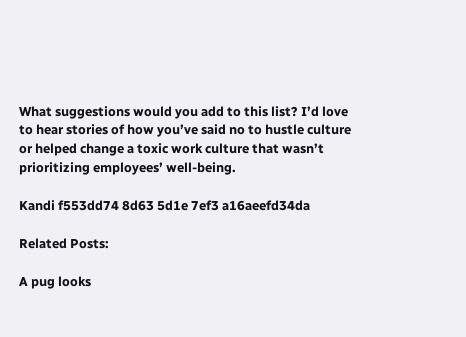What suggestions would you add to this list? I’d love to hear stories of how you’ve said no to hustle culture or helped change a toxic work culture that wasn’t prioritizing employees’ well-being.

Kandi f553dd74 8d63 5d1e 7ef3 a16aeefd34da

Related Posts:

A pug looks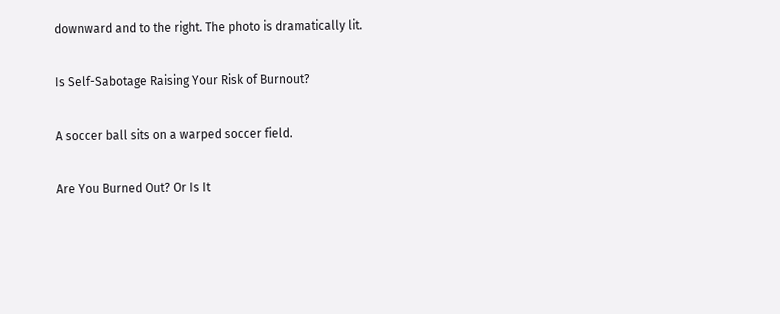downward and to the right. The photo is dramatically lit.

Is Self-Sabotage Raising Your Risk of Burnout?

A soccer ball sits on a warped soccer field.

Are You Burned Out? Or Is It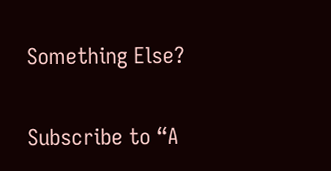Something Else?

Subscribe to “A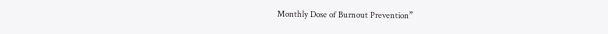Monthly Dose of Burnout Prevention”